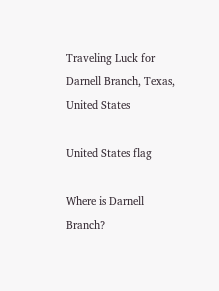Traveling Luck for Darnell Branch, Texas, United States

United States flag

Where is Darnell Branch?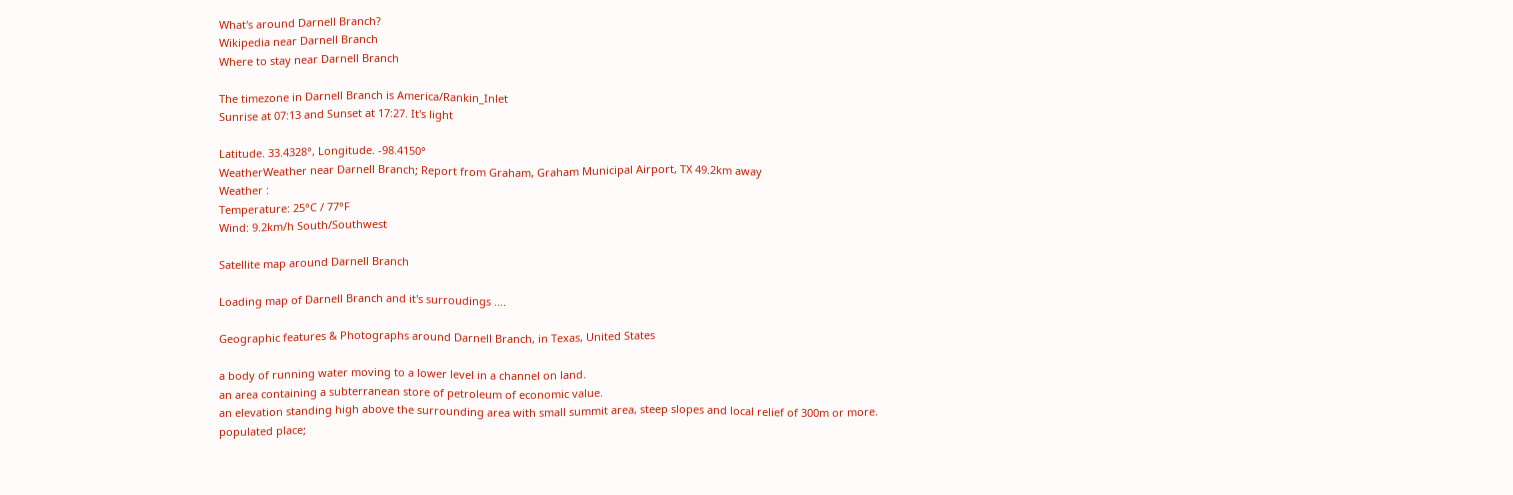What's around Darnell Branch?
Wikipedia near Darnell Branch
Where to stay near Darnell Branch

The timezone in Darnell Branch is America/Rankin_Inlet
Sunrise at 07:13 and Sunset at 17:27. It's light

Latitude. 33.4328°, Longitude. -98.4150°
WeatherWeather near Darnell Branch; Report from Graham, Graham Municipal Airport, TX 49.2km away
Weather :
Temperature: 25°C / 77°F
Wind: 9.2km/h South/Southwest

Satellite map around Darnell Branch

Loading map of Darnell Branch and it's surroudings ....

Geographic features & Photographs around Darnell Branch, in Texas, United States

a body of running water moving to a lower level in a channel on land.
an area containing a subterranean store of petroleum of economic value.
an elevation standing high above the surrounding area with small summit area, steep slopes and local relief of 300m or more.
populated place;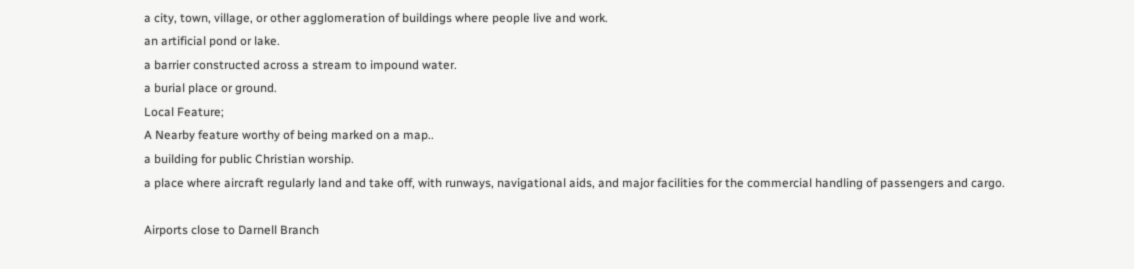a city, town, village, or other agglomeration of buildings where people live and work.
an artificial pond or lake.
a barrier constructed across a stream to impound water.
a burial place or ground.
Local Feature;
A Nearby feature worthy of being marked on a map..
a building for public Christian worship.
a place where aircraft regularly land and take off, with runways, navigational aids, and major facilities for the commercial handling of passengers and cargo.

Airports close to Darnell Branch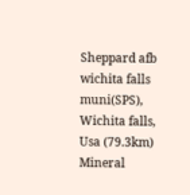Sheppard afb wichita falls muni(SPS), Wichita falls, Usa (79.3km)
Mineral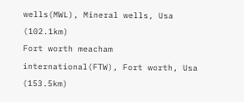wells(MWL), Mineral wells, Usa (102.1km)
Fort worth meacham international(FTW), Fort worth, Usa (153.5km)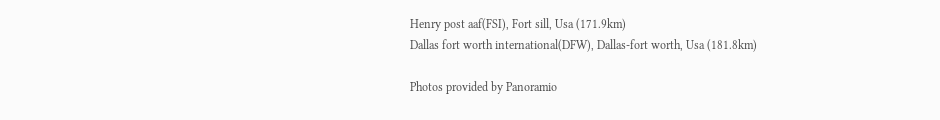Henry post aaf(FSI), Fort sill, Usa (171.9km)
Dallas fort worth international(DFW), Dallas-fort worth, Usa (181.8km)

Photos provided by Panoramio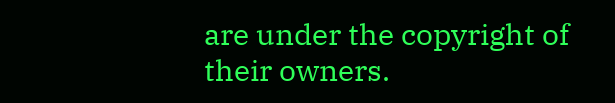are under the copyright of their owners.